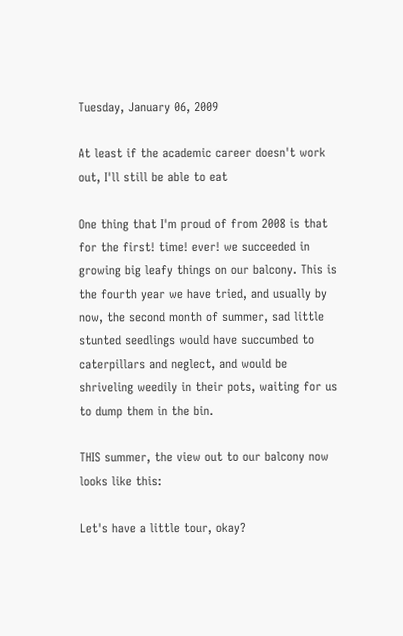Tuesday, January 06, 2009

At least if the academic career doesn't work out, I'll still be able to eat

One thing that I'm proud of from 2008 is that for the first! time! ever! we succeeded in growing big leafy things on our balcony. This is the fourth year we have tried, and usually by now, the second month of summer, sad little stunted seedlings would have succumbed to caterpillars and neglect, and would be shriveling weedily in their pots, waiting for us to dump them in the bin.

THIS summer, the view out to our balcony now looks like this:

Let's have a little tour, okay?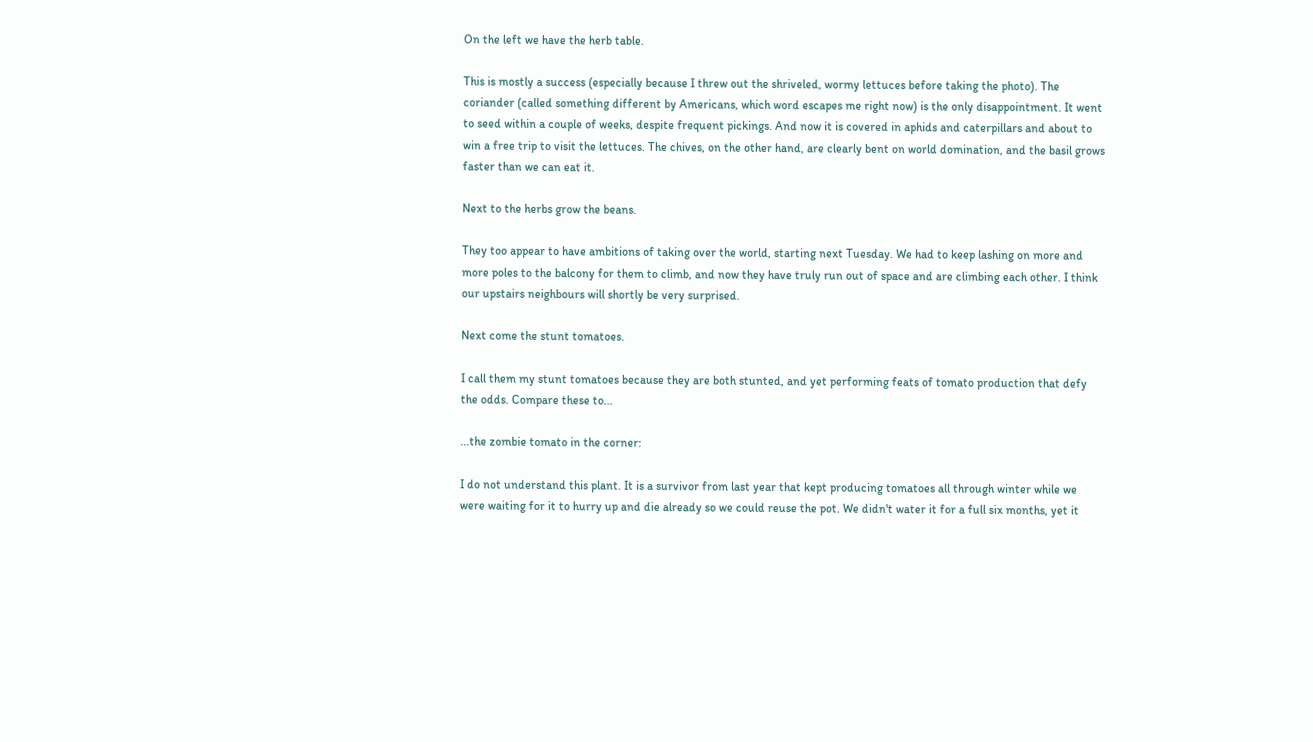On the left we have the herb table.

This is mostly a success (especially because I threw out the shriveled, wormy lettuces before taking the photo). The coriander (called something different by Americans, which word escapes me right now) is the only disappointment. It went to seed within a couple of weeks, despite frequent pickings. And now it is covered in aphids and caterpillars and about to win a free trip to visit the lettuces. The chives, on the other hand, are clearly bent on world domination, and the basil grows faster than we can eat it.

Next to the herbs grow the beans.

They too appear to have ambitions of taking over the world, starting next Tuesday. We had to keep lashing on more and more poles to the balcony for them to climb, and now they have truly run out of space and are climbing each other. I think our upstairs neighbours will shortly be very surprised.

Next come the stunt tomatoes.

I call them my stunt tomatoes because they are both stunted, and yet performing feats of tomato production that defy the odds. Compare these to...

...the zombie tomato in the corner:

I do not understand this plant. It is a survivor from last year that kept producing tomatoes all through winter while we were waiting for it to hurry up and die already so we could reuse the pot. We didn't water it for a full six months, yet it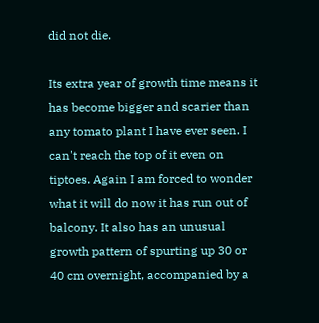did not die.

Its extra year of growth time means it has become bigger and scarier than any tomato plant I have ever seen. I can't reach the top of it even on tiptoes. Again I am forced to wonder what it will do now it has run out of balcony. It also has an unusual growth pattern of spurting up 30 or 40 cm overnight, accompanied by a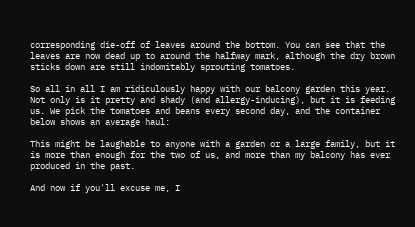corresponding die-off of leaves around the bottom. You can see that the leaves are now dead up to around the halfway mark, although the dry brown sticks down are still indomitably sprouting tomatoes.

So all in all I am ridiculously happy with our balcony garden this year. Not only is it pretty and shady (and allergy-inducing), but it is feeding us. We pick the tomatoes and beans every second day, and the container below shows an average haul:

This might be laughable to anyone with a garden or a large family, but it is more than enough for the two of us, and more than my balcony has ever produced in the past.

And now if you'll excuse me, I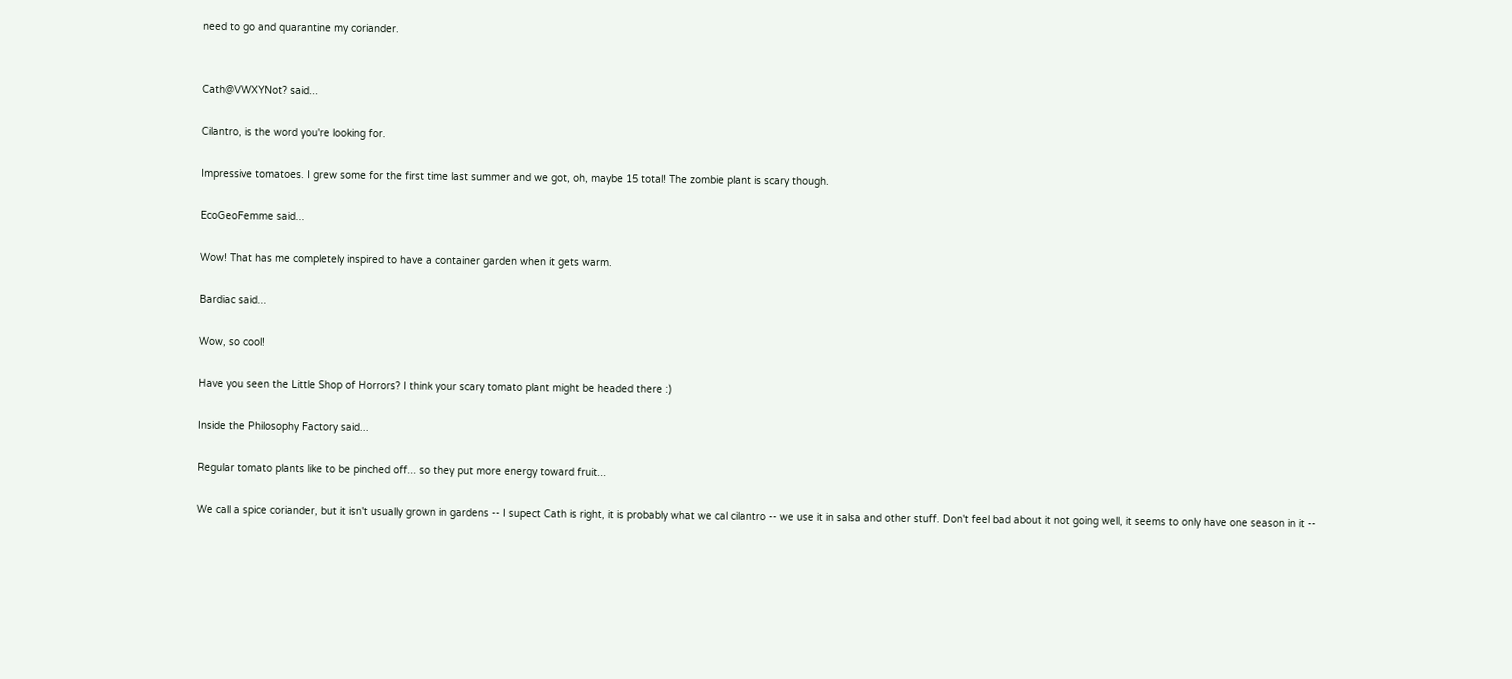need to go and quarantine my coriander.


Cath@VWXYNot? said...

Cilantro, is the word you're looking for.

Impressive tomatoes. I grew some for the first time last summer and we got, oh, maybe 15 total! The zombie plant is scary though.

EcoGeoFemme said...

Wow! That has me completely inspired to have a container garden when it gets warm.

Bardiac said...

Wow, so cool!

Have you seen the Little Shop of Horrors? I think your scary tomato plant might be headed there :)

Inside the Philosophy Factory said...

Regular tomato plants like to be pinched off... so they put more energy toward fruit...

We call a spice coriander, but it isn't usually grown in gardens -- I supect Cath is right, it is probably what we cal cilantro -- we use it in salsa and other stuff. Don't feel bad about it not going well, it seems to only have one season in it --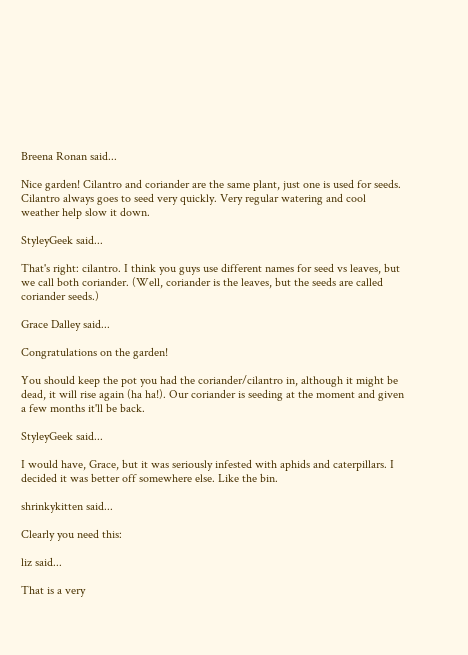Breena Ronan said...

Nice garden! Cilantro and coriander are the same plant, just one is used for seeds. Cilantro always goes to seed very quickly. Very regular watering and cool weather help slow it down.

StyleyGeek said...

That's right: cilantro. I think you guys use different names for seed vs leaves, but we call both coriander. (Well, coriander is the leaves, but the seeds are called coriander seeds.)

Grace Dalley said...

Congratulations on the garden!

You should keep the pot you had the coriander/cilantro in, although it might be dead, it will rise again (ha ha!). Our coriander is seeding at the moment and given a few months it'll be back.

StyleyGeek said...

I would have, Grace, but it was seriously infested with aphids and caterpillars. I decided it was better off somewhere else. Like the bin.

shrinkykitten said...

Clearly you need this:

liz said...

That is a very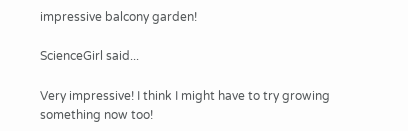impressive balcony garden!

ScienceGirl said...

Very impressive! I think I might have to try growing something now too!